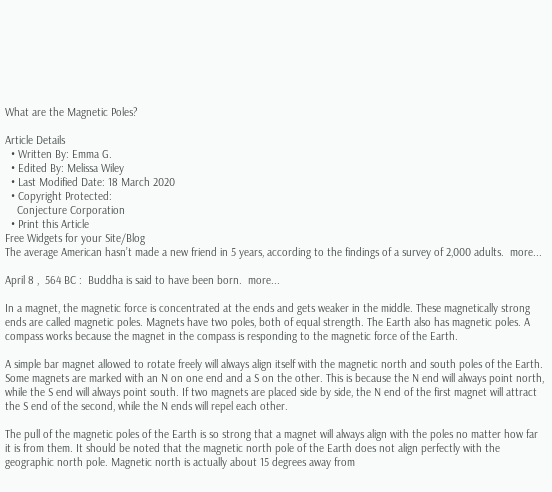What are the Magnetic Poles?

Article Details
  • Written By: Emma G.
  • Edited By: Melissa Wiley
  • Last Modified Date: 18 March 2020
  • Copyright Protected:
    Conjecture Corporation
  • Print this Article
Free Widgets for your Site/Blog
The average American hasn’t made a new friend in 5 years, according to the findings of a survey of 2,000 adults.  more...

April 8 ,  564 BC :  Buddha is said to have been born.  more...

In a magnet, the magnetic force is concentrated at the ends and gets weaker in the middle. These magnetically strong ends are called magnetic poles. Magnets have two poles, both of equal strength. The Earth also has magnetic poles. A compass works because the magnet in the compass is responding to the magnetic force of the Earth.

A simple bar magnet allowed to rotate freely will always align itself with the magnetic north and south poles of the Earth. Some magnets are marked with an N on one end and a S on the other. This is because the N end will always point north, while the S end will always point south. If two magnets are placed side by side, the N end of the first magnet will attract the S end of the second, while the N ends will repel each other.

The pull of the magnetic poles of the Earth is so strong that a magnet will always align with the poles no matter how far it is from them. It should be noted that the magnetic north pole of the Earth does not align perfectly with the geographic north pole. Magnetic north is actually about 15 degrees away from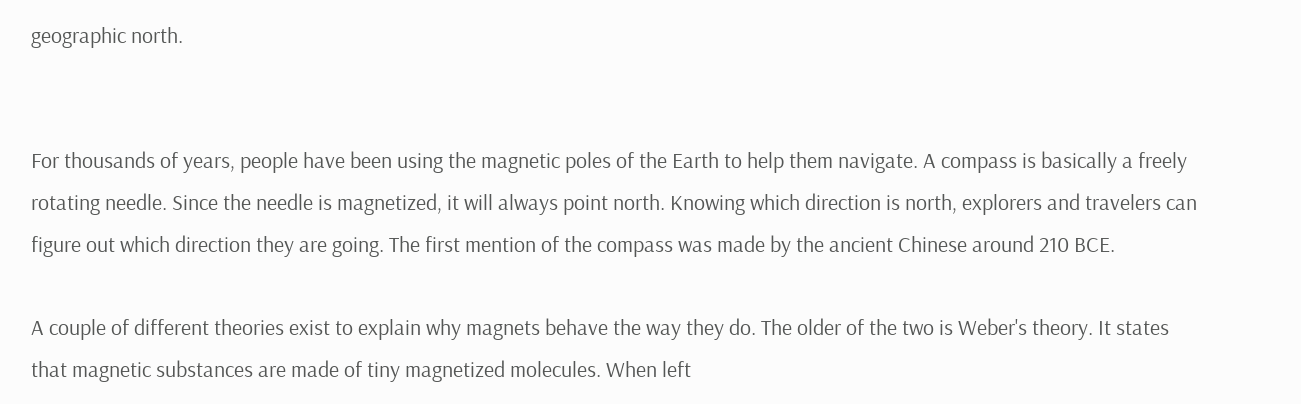geographic north.


For thousands of years, people have been using the magnetic poles of the Earth to help them navigate. A compass is basically a freely rotating needle. Since the needle is magnetized, it will always point north. Knowing which direction is north, explorers and travelers can figure out which direction they are going. The first mention of the compass was made by the ancient Chinese around 210 BCE.

A couple of different theories exist to explain why magnets behave the way they do. The older of the two is Weber's theory. It states that magnetic substances are made of tiny magnetized molecules. When left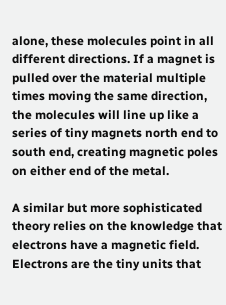alone, these molecules point in all different directions. If a magnet is pulled over the material multiple times moving the same direction, the molecules will line up like a series of tiny magnets north end to south end, creating magnetic poles on either end of the metal.

A similar but more sophisticated theory relies on the knowledge that electrons have a magnetic field. Electrons are the tiny units that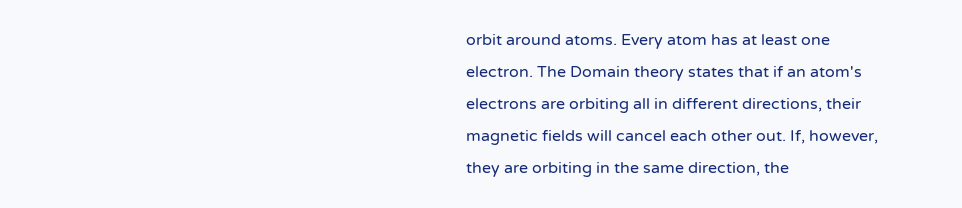orbit around atoms. Every atom has at least one electron. The Domain theory states that if an atom's electrons are orbiting all in different directions, their magnetic fields will cancel each other out. If, however, they are orbiting in the same direction, the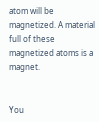atom will be magnetized. A material full of these magnetized atoms is a magnet.


You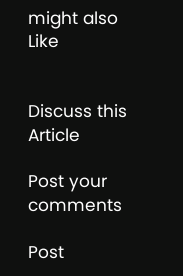might also Like


Discuss this Article

Post your comments

Post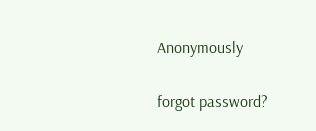Anonymously


forgot password?